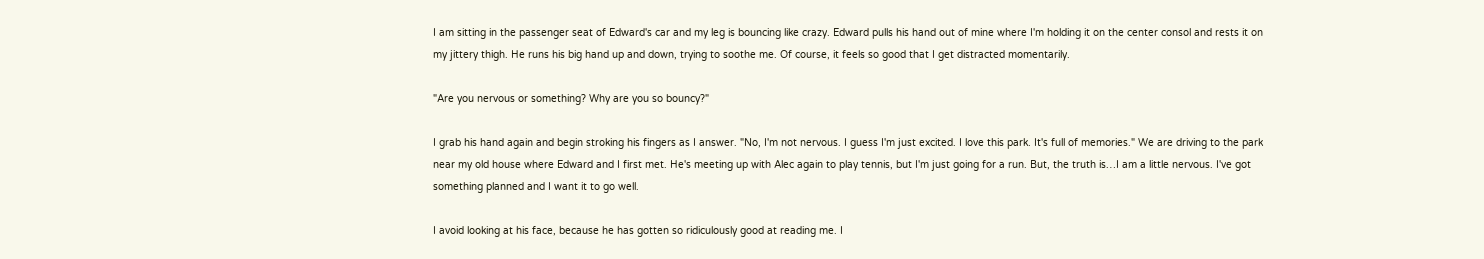I am sitting in the passenger seat of Edward's car and my leg is bouncing like crazy. Edward pulls his hand out of mine where I'm holding it on the center consol and rests it on my jittery thigh. He runs his big hand up and down, trying to soothe me. Of course, it feels so good that I get distracted momentarily.

"Are you nervous or something? Why are you so bouncy?"

I grab his hand again and begin stroking his fingers as I answer. "No, I'm not nervous. I guess I'm just excited. I love this park. It's full of memories." We are driving to the park near my old house where Edward and I first met. He's meeting up with Alec again to play tennis, but I'm just going for a run. But, the truth is…I am a little nervous. I've got something planned and I want it to go well.

I avoid looking at his face, because he has gotten so ridiculously good at reading me. I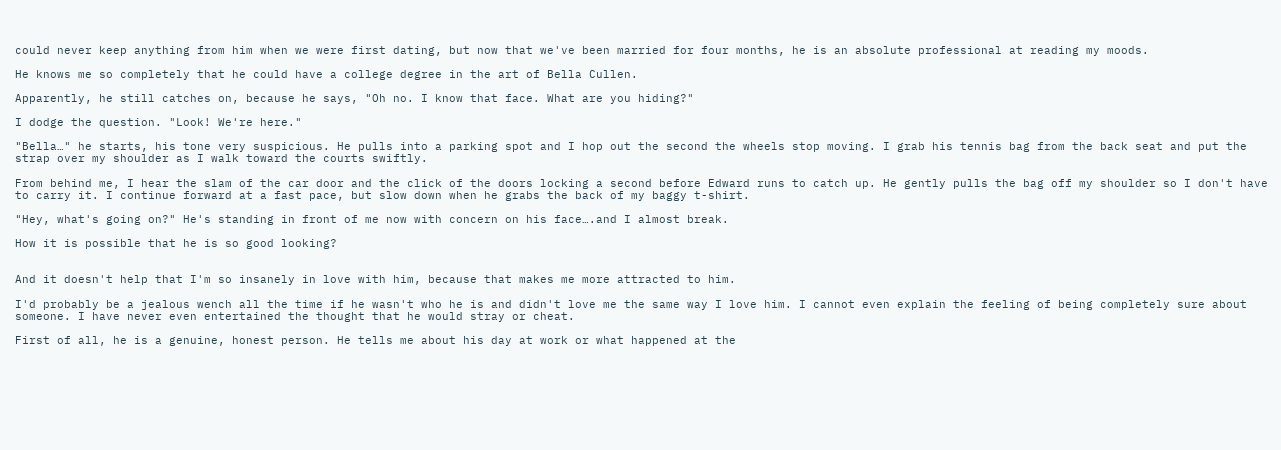could never keep anything from him when we were first dating, but now that we've been married for four months, he is an absolute professional at reading my moods.

He knows me so completely that he could have a college degree in the art of Bella Cullen.

Apparently, he still catches on, because he says, "Oh no. I know that face. What are you hiding?"

I dodge the question. "Look! We're here."

"Bella…" he starts, his tone very suspicious. He pulls into a parking spot and I hop out the second the wheels stop moving. I grab his tennis bag from the back seat and put the strap over my shoulder as I walk toward the courts swiftly.

From behind me, I hear the slam of the car door and the click of the doors locking a second before Edward runs to catch up. He gently pulls the bag off my shoulder so I don't have to carry it. I continue forward at a fast pace, but slow down when he grabs the back of my baggy t-shirt.

"Hey, what's going on?" He's standing in front of me now with concern on his face….and I almost break.

How it is possible that he is so good looking?


And it doesn't help that I'm so insanely in love with him, because that makes me more attracted to him.

I'd probably be a jealous wench all the time if he wasn't who he is and didn't love me the same way I love him. I cannot even explain the feeling of being completely sure about someone. I have never even entertained the thought that he would stray or cheat.

First of all, he is a genuine, honest person. He tells me about his day at work or what happened at the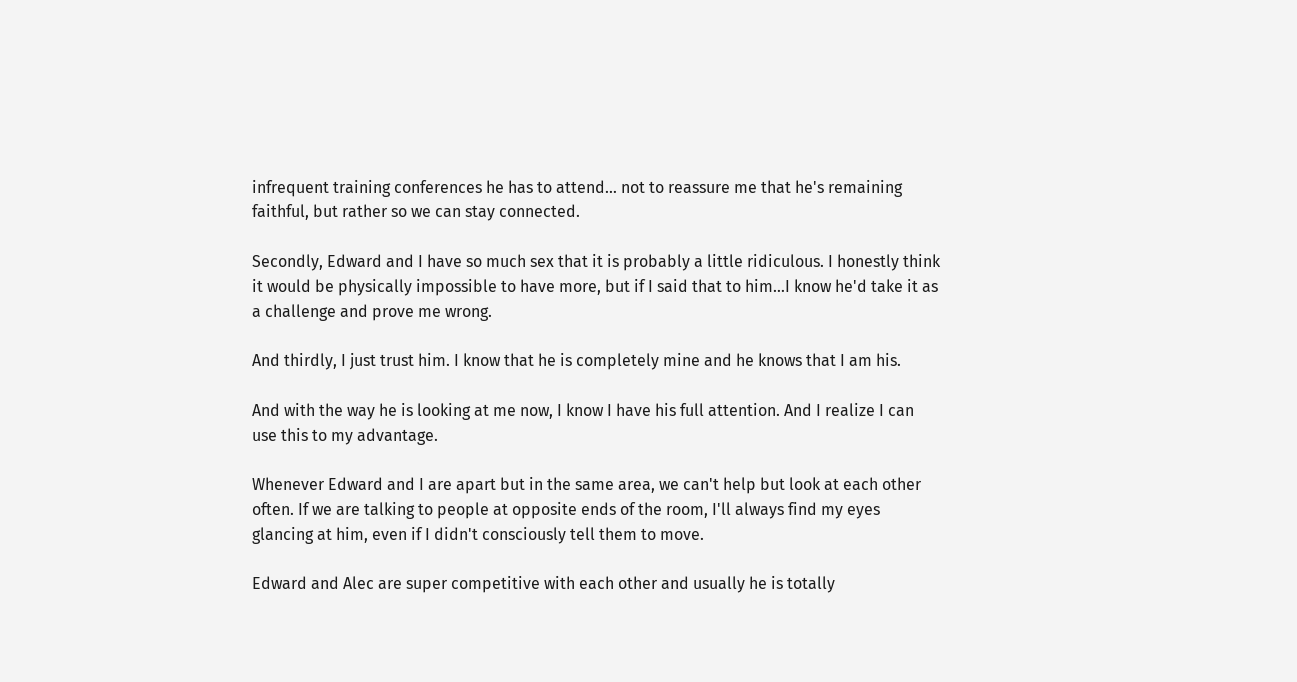infrequent training conferences he has to attend… not to reassure me that he's remaining faithful, but rather so we can stay connected.

Secondly, Edward and I have so much sex that it is probably a little ridiculous. I honestly think it would be physically impossible to have more, but if I said that to him…I know he'd take it as a challenge and prove me wrong.

And thirdly, I just trust him. I know that he is completely mine and he knows that I am his.

And with the way he is looking at me now, I know I have his full attention. And I realize I can use this to my advantage.

Whenever Edward and I are apart but in the same area, we can't help but look at each other often. If we are talking to people at opposite ends of the room, I'll always find my eyes glancing at him, even if I didn't consciously tell them to move.

Edward and Alec are super competitive with each other and usually he is totally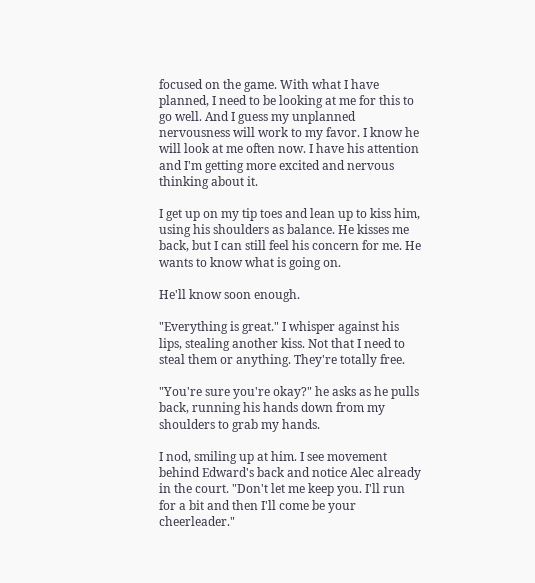focused on the game. With what I have planned, I need to be looking at me for this to go well. And I guess my unplanned nervousness will work to my favor. I know he will look at me often now. I have his attention and I'm getting more excited and nervous thinking about it.

I get up on my tip toes and lean up to kiss him, using his shoulders as balance. He kisses me back, but I can still feel his concern for me. He wants to know what is going on.

He'll know soon enough.

"Everything is great." I whisper against his lips, stealing another kiss. Not that I need to steal them or anything. They're totally free.

"You're sure you're okay?" he asks as he pulls back, running his hands down from my shoulders to grab my hands.

I nod, smiling up at him. I see movement behind Edward's back and notice Alec already in the court. "Don't let me keep you. I'll run for a bit and then I'll come be your cheerleader."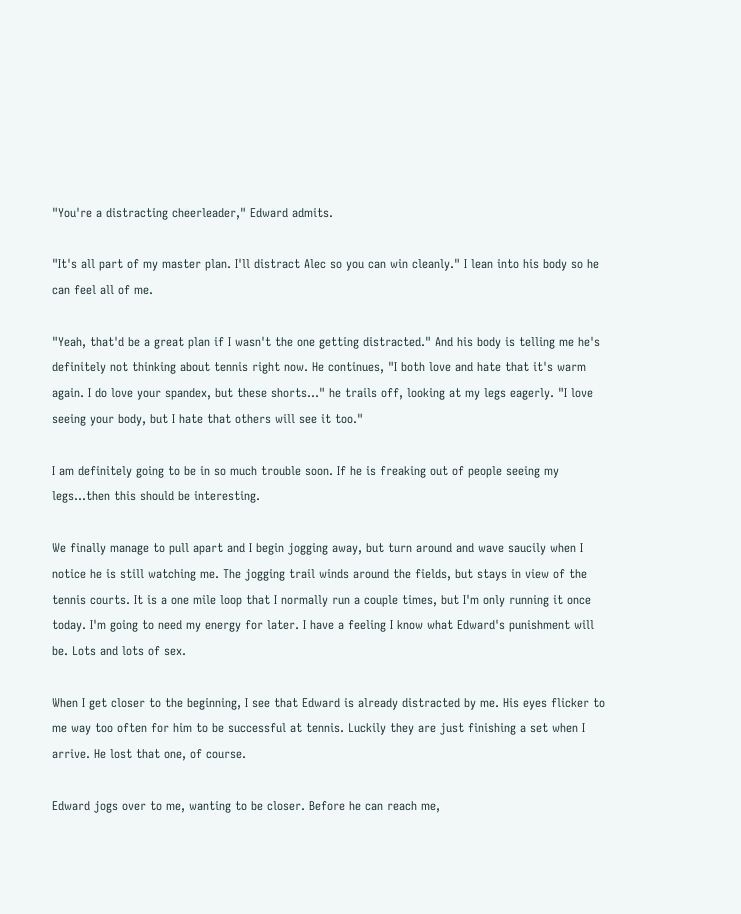"You're a distracting cheerleader," Edward admits.

"It's all part of my master plan. I'll distract Alec so you can win cleanly." I lean into his body so he can feel all of me.

"Yeah, that'd be a great plan if I wasn't the one getting distracted." And his body is telling me he's definitely not thinking about tennis right now. He continues, "I both love and hate that it's warm again. I do love your spandex, but these shorts…" he trails off, looking at my legs eagerly. "I love seeing your body, but I hate that others will see it too."

I am definitely going to be in so much trouble soon. If he is freaking out of people seeing my legs…then this should be interesting.

We finally manage to pull apart and I begin jogging away, but turn around and wave saucily when I notice he is still watching me. The jogging trail winds around the fields, but stays in view of the tennis courts. It is a one mile loop that I normally run a couple times, but I'm only running it once today. I'm going to need my energy for later. I have a feeling I know what Edward's punishment will be. Lots and lots of sex.

When I get closer to the beginning, I see that Edward is already distracted by me. His eyes flicker to me way too often for him to be successful at tennis. Luckily they are just finishing a set when I arrive. He lost that one, of course.

Edward jogs over to me, wanting to be closer. Before he can reach me,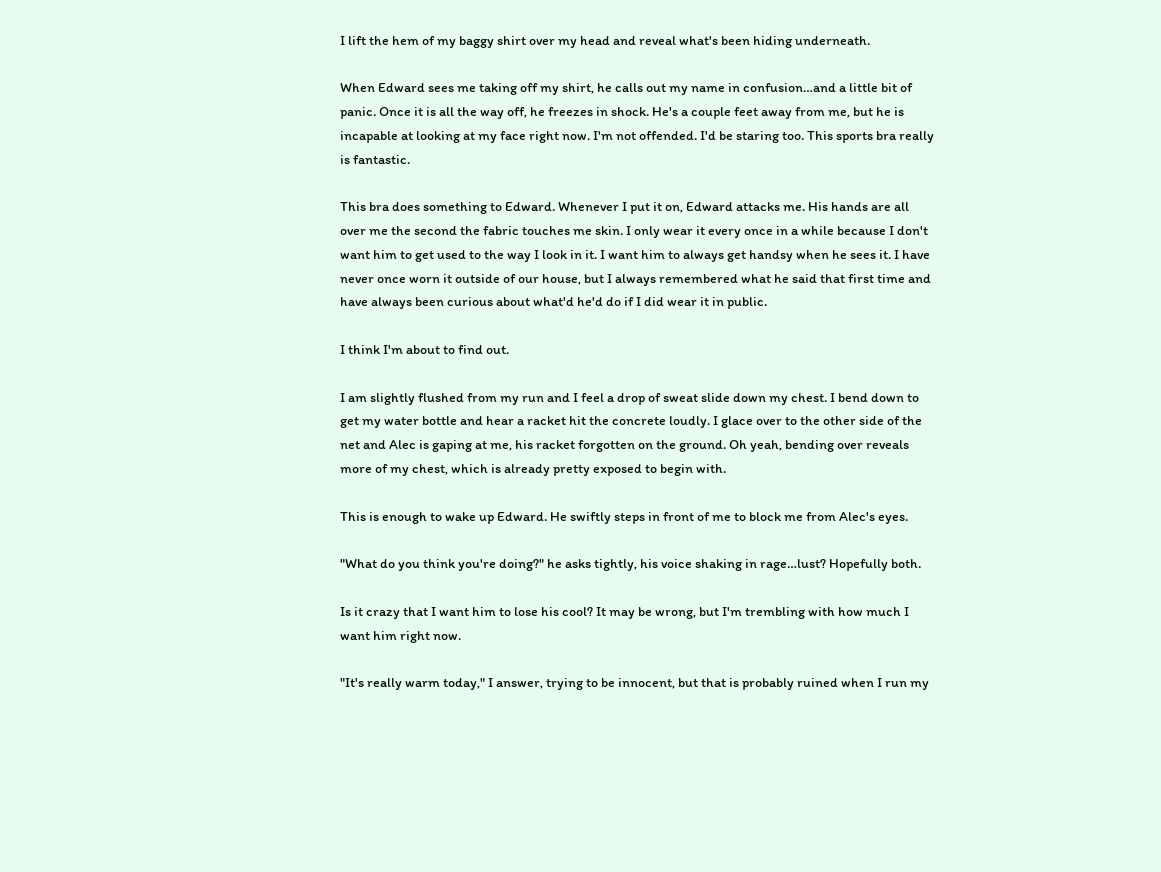I lift the hem of my baggy shirt over my head and reveal what's been hiding underneath.

When Edward sees me taking off my shirt, he calls out my name in confusion…and a little bit of panic. Once it is all the way off, he freezes in shock. He's a couple feet away from me, but he is incapable at looking at my face right now. I'm not offended. I'd be staring too. This sports bra really is fantastic.

This bra does something to Edward. Whenever I put it on, Edward attacks me. His hands are all over me the second the fabric touches me skin. I only wear it every once in a while because I don't want him to get used to the way I look in it. I want him to always get handsy when he sees it. I have never once worn it outside of our house, but I always remembered what he said that first time and have always been curious about what'd he'd do if I did wear it in public.

I think I'm about to find out.

I am slightly flushed from my run and I feel a drop of sweat slide down my chest. I bend down to get my water bottle and hear a racket hit the concrete loudly. I glace over to the other side of the net and Alec is gaping at me, his racket forgotten on the ground. Oh yeah, bending over reveals more of my chest, which is already pretty exposed to begin with.

This is enough to wake up Edward. He swiftly steps in front of me to block me from Alec's eyes.

"What do you think you're doing?" he asks tightly, his voice shaking in rage…lust? Hopefully both.

Is it crazy that I want him to lose his cool? It may be wrong, but I'm trembling with how much I want him right now.

"It's really warm today," I answer, trying to be innocent, but that is probably ruined when I run my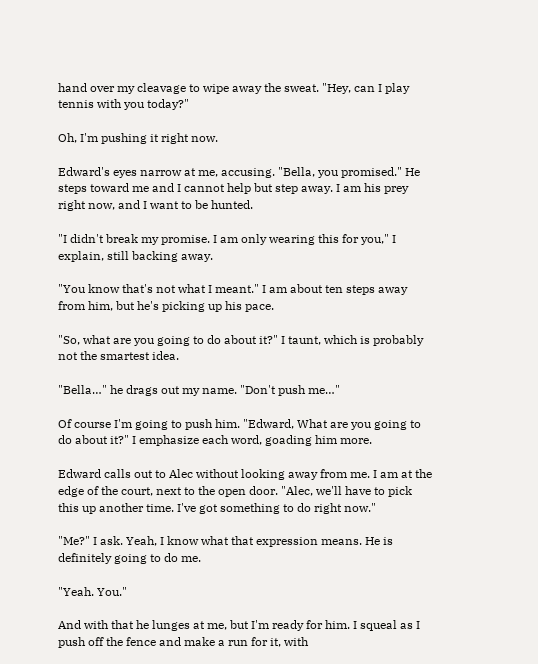hand over my cleavage to wipe away the sweat. "Hey, can I play tennis with you today?"

Oh, I'm pushing it right now.

Edward's eyes narrow at me, accusing. "Bella, you promised." He steps toward me and I cannot help but step away. I am his prey right now, and I want to be hunted.

"I didn't break my promise. I am only wearing this for you," I explain, still backing away.

"You know that's not what I meant." I am about ten steps away from him, but he's picking up his pace.

"So, what are you going to do about it?" I taunt, which is probably not the smartest idea.

"Bella…" he drags out my name. "Don't push me…"

Of course I'm going to push him. "Edward, What are you going to do about it?" I emphasize each word, goading him more.

Edward calls out to Alec without looking away from me. I am at the edge of the court, next to the open door. "Alec, we'll have to pick this up another time. I've got something to do right now."

"Me?" I ask. Yeah, I know what that expression means. He is definitely going to do me.

"Yeah. You."

And with that he lunges at me, but I'm ready for him. I squeal as I push off the fence and make a run for it, with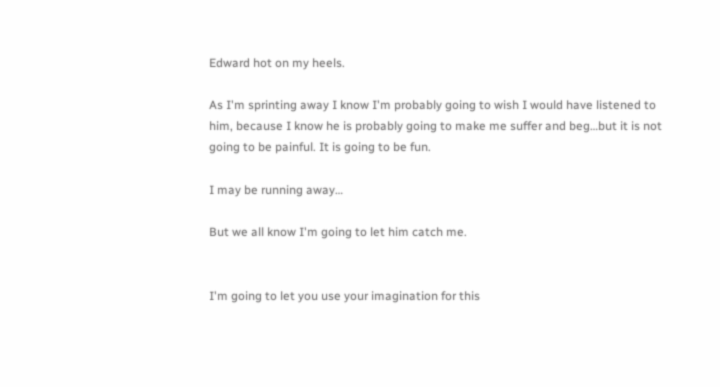Edward hot on my heels.

As I'm sprinting away I know I'm probably going to wish I would have listened to him, because I know he is probably going to make me suffer and beg…but it is not going to be painful. It is going to be fun.

I may be running away…

But we all know I'm going to let him catch me.


I'm going to let you use your imagination for this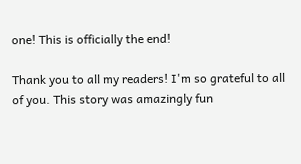one! This is officially the end!

Thank you to all my readers! I'm so grateful to all of you. This story was amazingly fun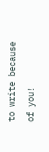to write because of you!